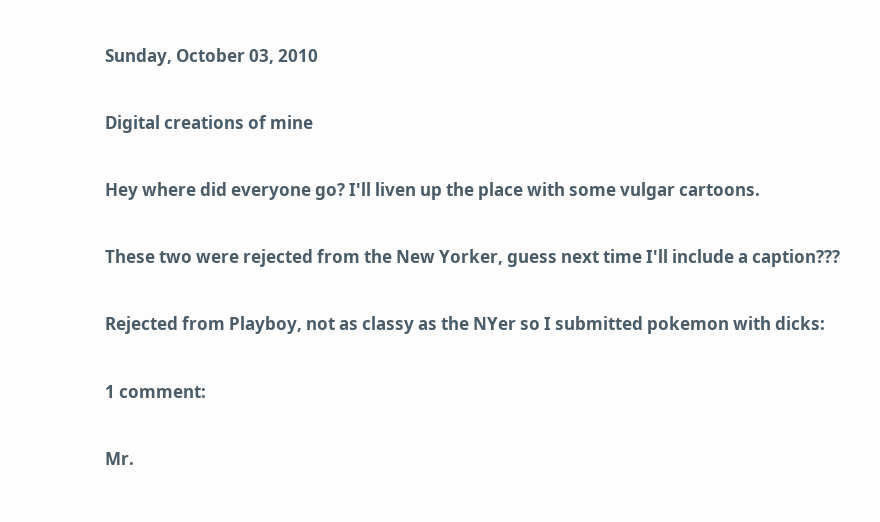Sunday, October 03, 2010

Digital creations of mine

Hey where did everyone go? I'll liven up the place with some vulgar cartoons.

These two were rejected from the New Yorker, guess next time I'll include a caption???

Rejected from Playboy, not as classy as the NYer so I submitted pokemon with dicks:

1 comment:

Mr.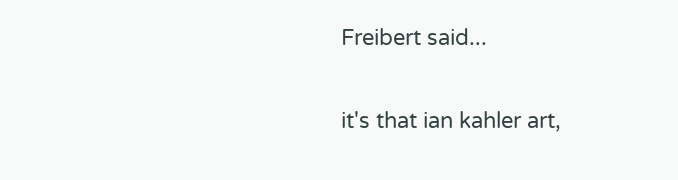Freibert said...

it's that ian kahler art,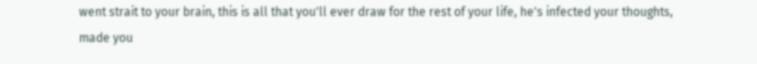went strait to your brain, this is all that you'll ever draw for the rest of your life, he's infected your thoughts, made you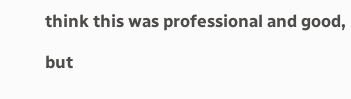think this was professional and good,

but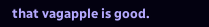that vagapple is good.